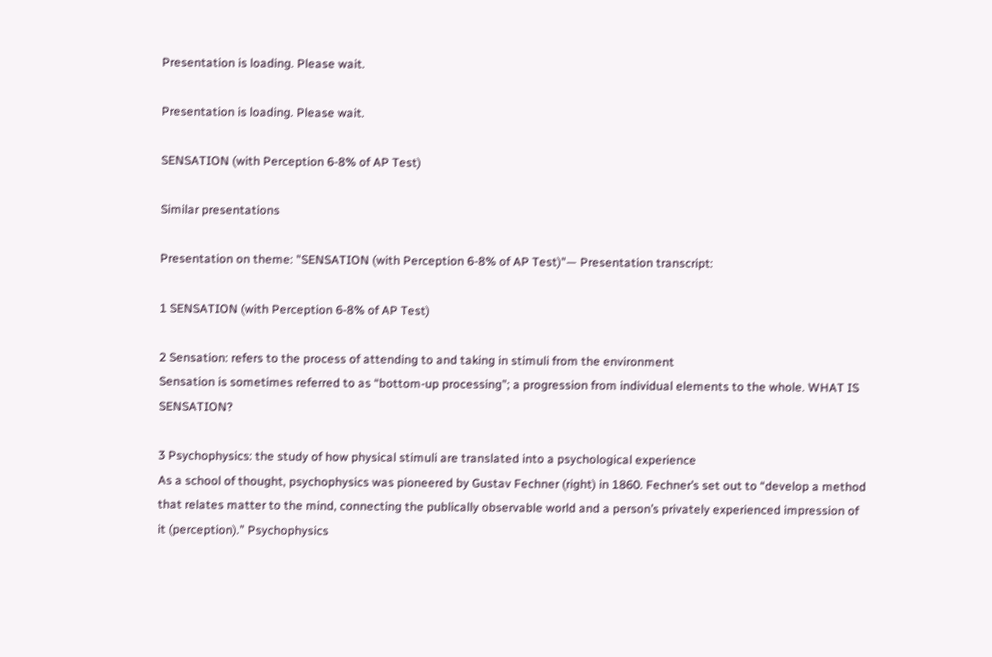Presentation is loading. Please wait.

Presentation is loading. Please wait.

SENSATION (with Perception 6-8% of AP Test)

Similar presentations

Presentation on theme: "SENSATION (with Perception 6-8% of AP Test)"— Presentation transcript:

1 SENSATION (with Perception 6-8% of AP Test)

2 Sensation: refers to the process of attending to and taking in stimuli from the environment
Sensation is sometimes referred to as “bottom-up processing”; a progression from individual elements to the whole. WHAT IS SENSATION?

3 Psychophysics: the study of how physical stimuli are translated into a psychological experience
As a school of thought, psychophysics was pioneered by Gustav Fechner (right) in 1860. Fechner’s set out to “develop a method that relates matter to the mind, connecting the publically observable world and a person’s privately experienced impression of it (perception).” Psychophysics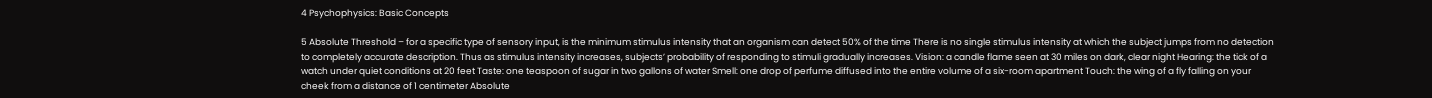4 Psychophysics: Basic Concepts

5 Absolute Threshold – for a specific type of sensory input, is the minimum stimulus intensity that an organism can detect 50% of the time There is no single stimulus intensity at which the subject jumps from no detection to completely accurate description. Thus as stimulus intensity increases, subjects’ probability of responding to stimuli gradually increases. Vision: a candle flame seen at 30 miles on dark, clear night Hearing: the tick of a watch under quiet conditions at 20 feet Taste: one teaspoon of sugar in two gallons of water Smell: one drop of perfume diffused into the entire volume of a six-room apartment Touch: the wing of a fly falling on your cheek from a distance of 1 centimeter Absolute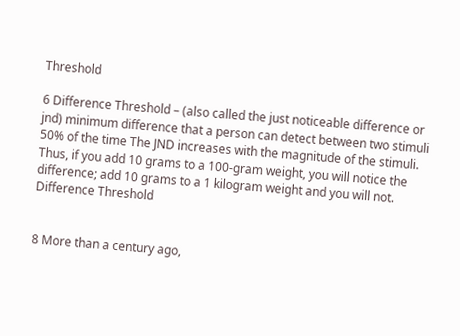Threshold

6 Difference Threshold – (also called the just noticeable difference or jnd) minimum difference that a person can detect between two stimuli 50% of the time The JND increases with the magnitude of the stimuli. Thus, if you add 10 grams to a 100-gram weight, you will notice the difference; add 10 grams to a 1 kilogram weight and you will not. Difference Threshold


8 More than a century ago,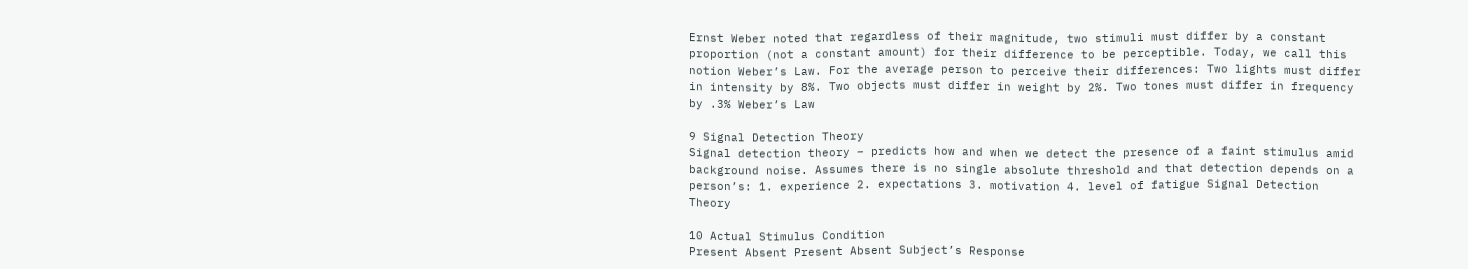Ernst Weber noted that regardless of their magnitude, two stimuli must differ by a constant proportion (not a constant amount) for their difference to be perceptible. Today, we call this notion Weber’s Law. For the average person to perceive their differences: Two lights must differ in intensity by 8%. Two objects must differ in weight by 2%. Two tones must differ in frequency by .3% Weber’s Law

9 Signal Detection Theory
Signal detection theory – predicts how and when we detect the presence of a faint stimulus amid background noise. Assumes there is no single absolute threshold and that detection depends on a person’s: 1. experience 2. expectations 3. motivation 4. level of fatigue Signal Detection Theory

10 Actual Stimulus Condition
Present Absent Present Absent Subject’s Response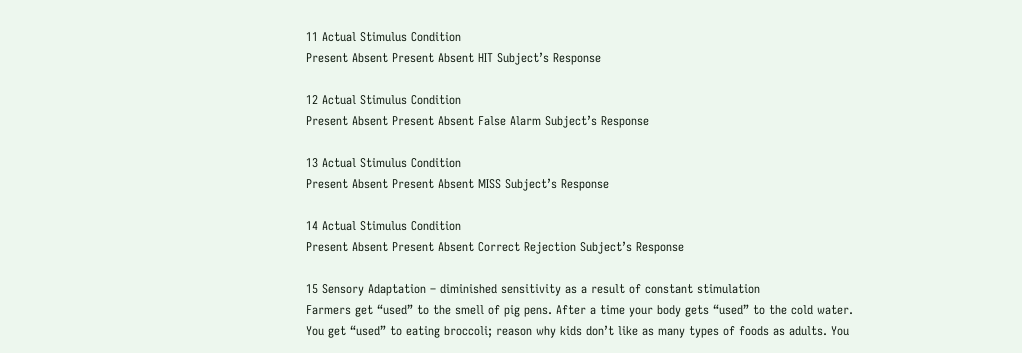11 Actual Stimulus Condition
Present Absent Present Absent HIT Subject’s Response

12 Actual Stimulus Condition
Present Absent Present Absent False Alarm Subject’s Response

13 Actual Stimulus Condition
Present Absent Present Absent MISS Subject’s Response

14 Actual Stimulus Condition
Present Absent Present Absent Correct Rejection Subject’s Response

15 Sensory Adaptation – diminished sensitivity as a result of constant stimulation
Farmers get “used” to the smell of pig pens. After a time your body gets “used” to the cold water. You get “used” to eating broccoli; reason why kids don’t like as many types of foods as adults. You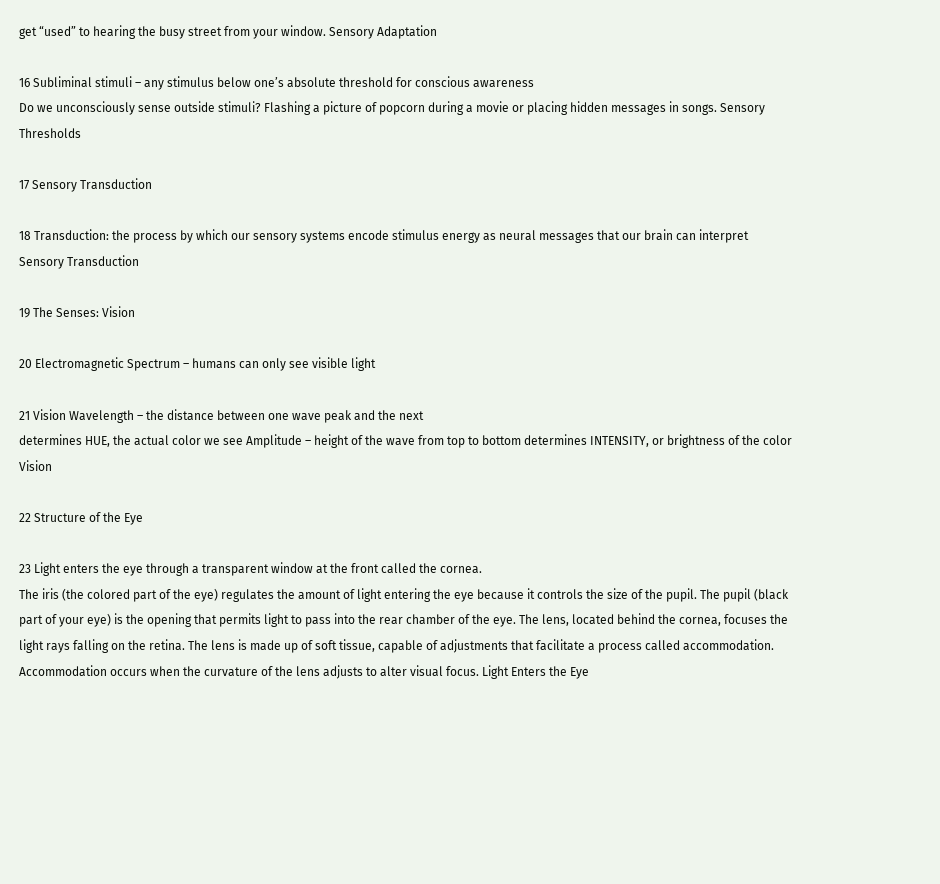get “used” to hearing the busy street from your window. Sensory Adaptation

16 Subliminal stimuli – any stimulus below one’s absolute threshold for conscious awareness
Do we unconsciously sense outside stimuli? Flashing a picture of popcorn during a movie or placing hidden messages in songs. Sensory Thresholds

17 Sensory Transduction

18 Transduction: the process by which our sensory systems encode stimulus energy as neural messages that our brain can interpret Sensory Transduction

19 The Senses: Vision

20 Electromagnetic Spectrum – humans can only see visible light

21 Vision Wavelength – the distance between one wave peak and the next
determines HUE, the actual color we see Amplitude – height of the wave from top to bottom determines INTENSITY, or brightness of the color Vision

22 Structure of the Eye

23 Light enters the eye through a transparent window at the front called the cornea.
The iris (the colored part of the eye) regulates the amount of light entering the eye because it controls the size of the pupil. The pupil (black part of your eye) is the opening that permits light to pass into the rear chamber of the eye. The lens, located behind the cornea, focuses the light rays falling on the retina. The lens is made up of soft tissue, capable of adjustments that facilitate a process called accommodation. Accommodation occurs when the curvature of the lens adjusts to alter visual focus. Light Enters the Eye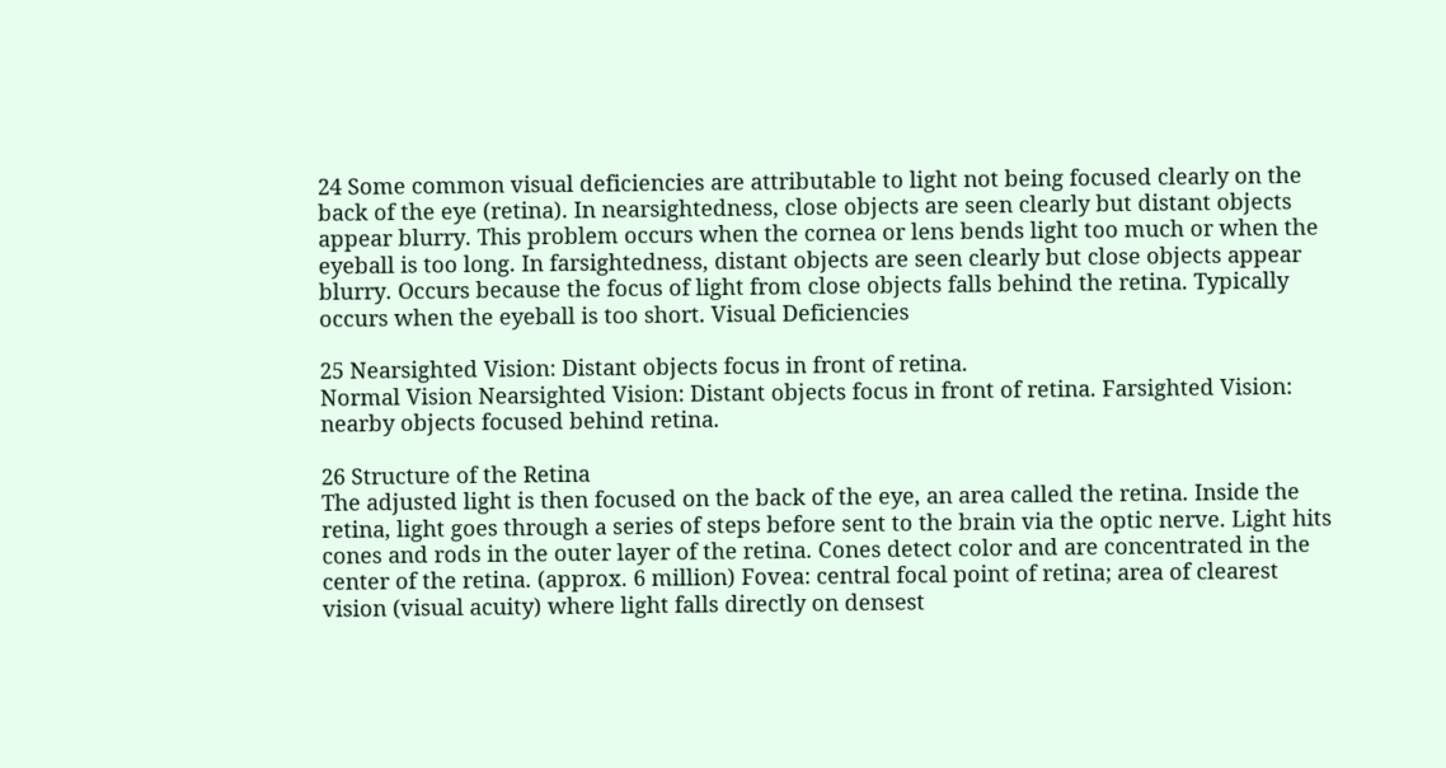24 Some common visual deficiencies are attributable to light not being focused clearly on the back of the eye (retina). In nearsightedness, close objects are seen clearly but distant objects appear blurry. This problem occurs when the cornea or lens bends light too much or when the eyeball is too long. In farsightedness, distant objects are seen clearly but close objects appear blurry. Occurs because the focus of light from close objects falls behind the retina. Typically occurs when the eyeball is too short. Visual Deficiencies

25 Nearsighted Vision: Distant objects focus in front of retina.
Normal Vision Nearsighted Vision: Distant objects focus in front of retina. Farsighted Vision: nearby objects focused behind retina.

26 Structure of the Retina
The adjusted light is then focused on the back of the eye, an area called the retina. Inside the retina, light goes through a series of steps before sent to the brain via the optic nerve. Light hits cones and rods in the outer layer of the retina. Cones detect color and are concentrated in the center of the retina. (approx. 6 million) Fovea: central focal point of retina; area of clearest vision (visual acuity) where light falls directly on densest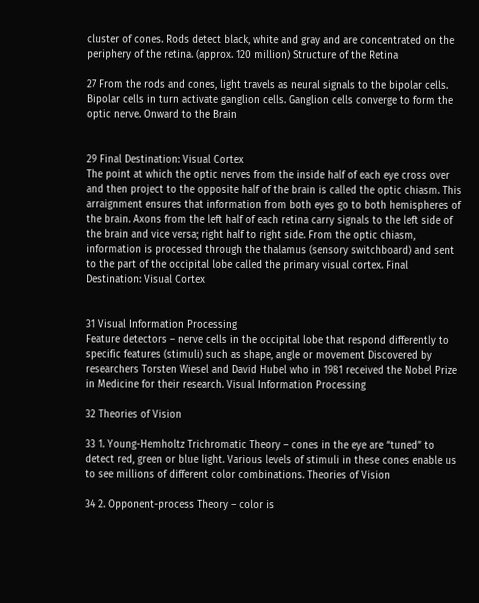cluster of cones. Rods detect black, white and gray and are concentrated on the periphery of the retina. (approx. 120 million) Structure of the Retina

27 From the rods and cones, light travels as neural signals to the bipolar cells.
Bipolar cells in turn activate ganglion cells. Ganglion cells converge to form the optic nerve. Onward to the Brain


29 Final Destination: Visual Cortex
The point at which the optic nerves from the inside half of each eye cross over and then project to the opposite half of the brain is called the optic chiasm. This arraignment ensures that information from both eyes go to both hemispheres of the brain. Axons from the left half of each retina carry signals to the left side of the brain and vice versa; right half to right side. From the optic chiasm, information is processed through the thalamus (sensory switchboard) and sent to the part of the occipital lobe called the primary visual cortex. Final Destination: Visual Cortex


31 Visual Information Processing
Feature detectors – nerve cells in the occipital lobe that respond differently to specific features (stimuli) such as shape, angle or movement Discovered by researchers Torsten Wiesel and David Hubel who in 1981 received the Nobel Prize in Medicine for their research. Visual Information Processing

32 Theories of Vision

33 1. Young-Hemholtz Trichromatic Theory – cones in the eye are “tuned” to detect red, green or blue light. Various levels of stimuli in these cones enable us to see millions of different color combinations. Theories of Vision

34 2. Opponent-process Theory – color is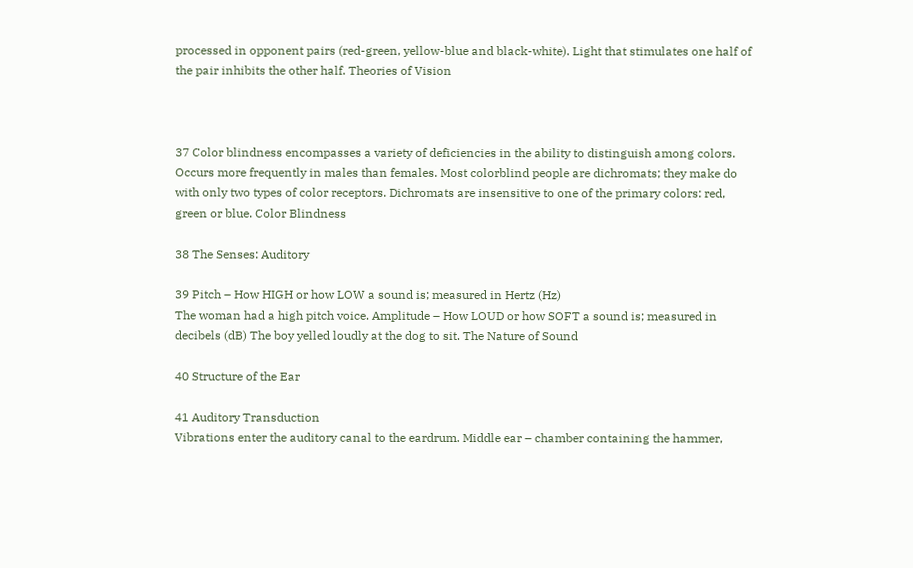processed in opponent pairs (red-green, yellow-blue and black-white). Light that stimulates one half of the pair inhibits the other half. Theories of Vision



37 Color blindness encompasses a variety of deficiencies in the ability to distinguish among colors.
Occurs more frequently in males than females. Most colorblind people are dichromats; they make do with only two types of color receptors. Dichromats are insensitive to one of the primary colors: red, green or blue. Color Blindness

38 The Senses: Auditory

39 Pitch – How HIGH or how LOW a sound is; measured in Hertz (Hz)
The woman had a high pitch voice. Amplitude – How LOUD or how SOFT a sound is; measured in decibels (dB) The boy yelled loudly at the dog to sit. The Nature of Sound

40 Structure of the Ear

41 Auditory Transduction
Vibrations enter the auditory canal to the eardrum. Middle ear – chamber containing the hammer,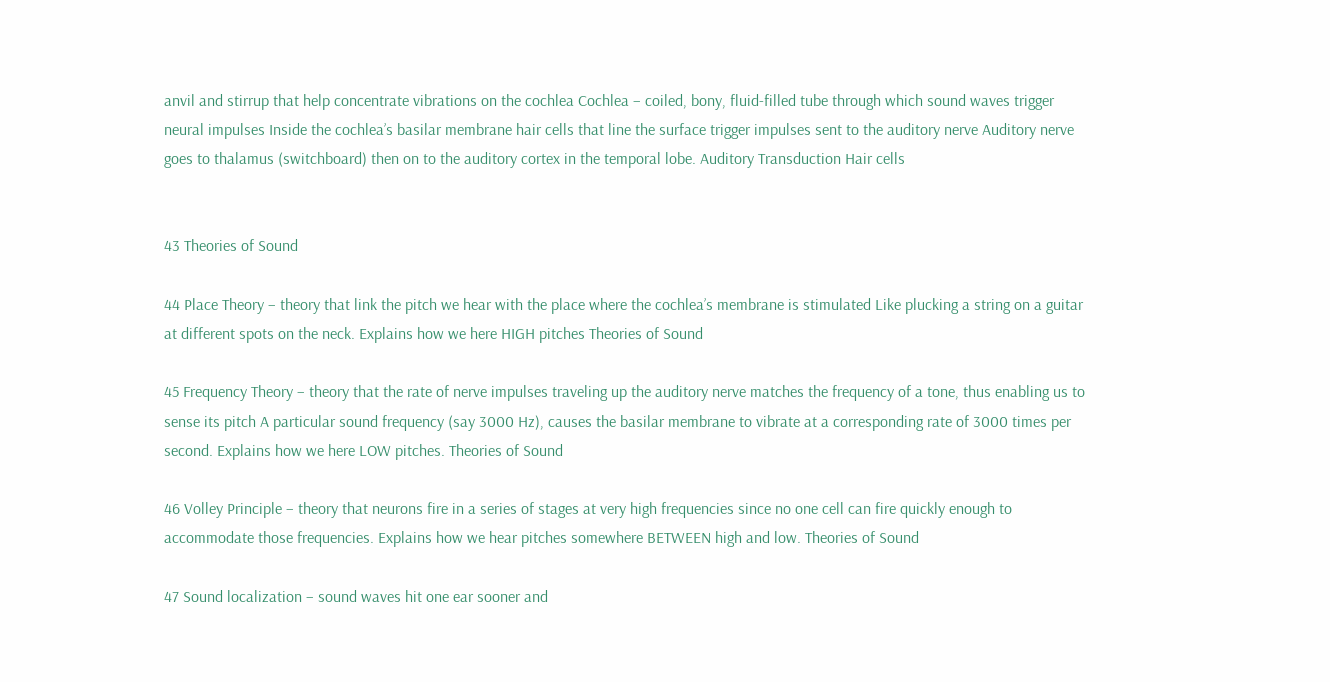anvil and stirrup that help concentrate vibrations on the cochlea Cochlea – coiled, bony, fluid-filled tube through which sound waves trigger neural impulses Inside the cochlea’s basilar membrane hair cells that line the surface trigger impulses sent to the auditory nerve Auditory nerve goes to thalamus (switchboard) then on to the auditory cortex in the temporal lobe. Auditory Transduction Hair cells


43 Theories of Sound

44 Place Theory – theory that link the pitch we hear with the place where the cochlea’s membrane is stimulated Like plucking a string on a guitar at different spots on the neck. Explains how we here HIGH pitches Theories of Sound

45 Frequency Theory – theory that the rate of nerve impulses traveling up the auditory nerve matches the frequency of a tone, thus enabling us to sense its pitch A particular sound frequency (say 3000 Hz), causes the basilar membrane to vibrate at a corresponding rate of 3000 times per second. Explains how we here LOW pitches. Theories of Sound

46 Volley Principle – theory that neurons fire in a series of stages at very high frequencies since no one cell can fire quickly enough to accommodate those frequencies. Explains how we hear pitches somewhere BETWEEN high and low. Theories of Sound

47 Sound localization – sound waves hit one ear sooner and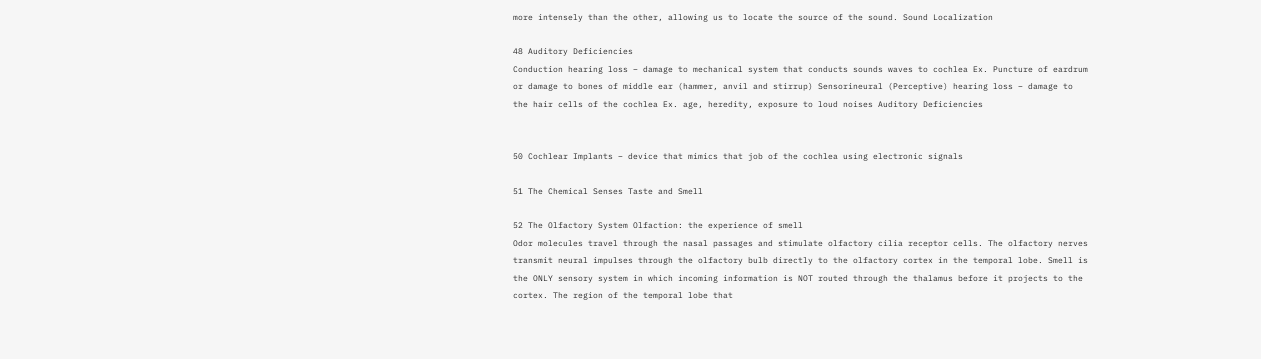more intensely than the other, allowing us to locate the source of the sound. Sound Localization

48 Auditory Deficiencies
Conduction hearing loss – damage to mechanical system that conducts sounds waves to cochlea Ex. Puncture of eardrum or damage to bones of middle ear (hammer, anvil and stirrup) Sensorineural (Perceptive) hearing loss – damage to the hair cells of the cochlea Ex. age, heredity, exposure to loud noises Auditory Deficiencies


50 Cochlear Implants – device that mimics that job of the cochlea using electronic signals

51 The Chemical Senses Taste and Smell

52 The Olfactory System Olfaction: the experience of smell
Odor molecules travel through the nasal passages and stimulate olfactory cilia receptor cells. The olfactory nerves transmit neural impulses through the olfactory bulb directly to the olfactory cortex in the temporal lobe. Smell is the ONLY sensory system in which incoming information is NOT routed through the thalamus before it projects to the cortex. The region of the temporal lobe that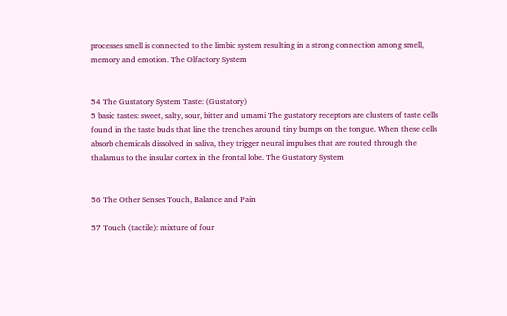processes smell is connected to the limbic system resulting in a strong connection among smell, memory and emotion. The Olfactory System


54 The Gustatory System Taste: (Gustatory)
5 basic tastes: sweet, salty, sour, bitter and umami The gustatory receptors are clusters of taste cells found in the taste buds that line the trenches around tiny bumps on the tongue. When these cells absorb chemicals dissolved in saliva, they trigger neural impulses that are routed through the thalamus to the insular cortex in the frontal lobe. The Gustatory System


56 The Other Senses Touch, Balance and Pain

57 Touch (tactile): mixture of four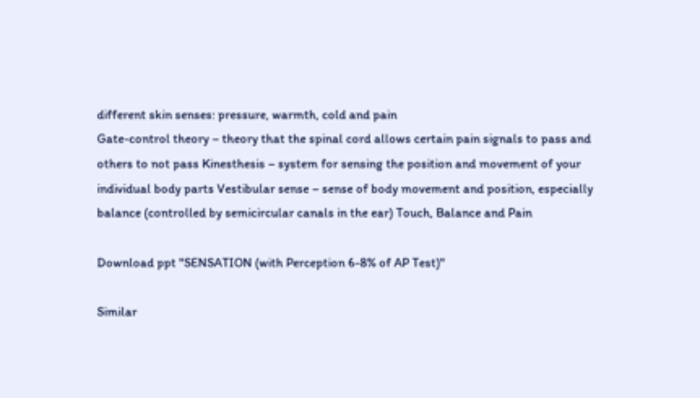different skin senses: pressure, warmth, cold and pain
Gate-control theory – theory that the spinal cord allows certain pain signals to pass and others to not pass Kinesthesis – system for sensing the position and movement of your individual body parts Vestibular sense – sense of body movement and position, especially balance (controlled by semicircular canals in the ear) Touch, Balance and Pain

Download ppt "SENSATION (with Perception 6-8% of AP Test)"

Similar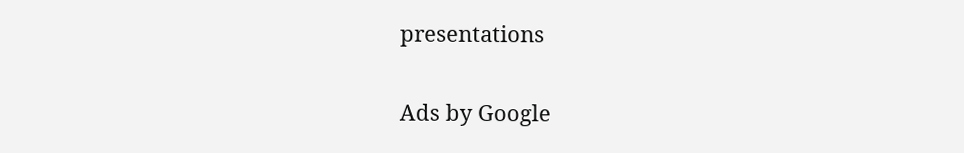presentations

Ads by Google